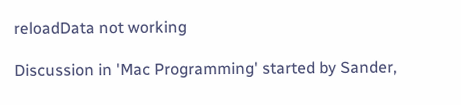reloadData not working

Discussion in 'Mac Programming' started by Sander,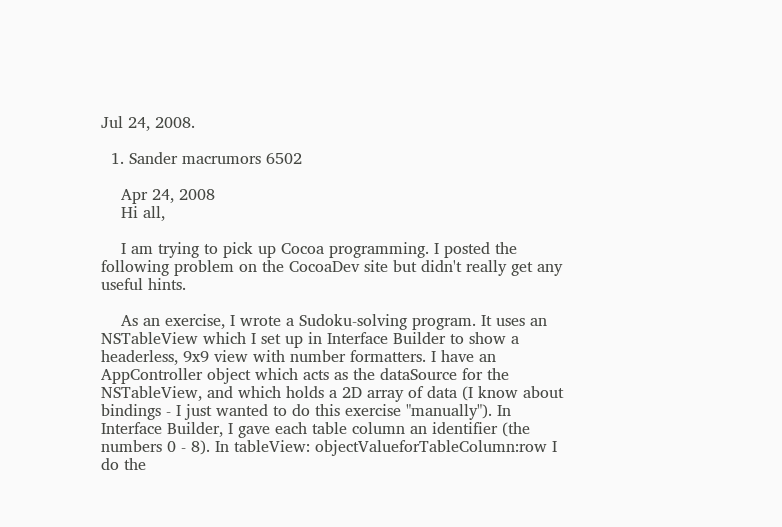Jul 24, 2008.

  1. Sander macrumors 6502

    Apr 24, 2008
    Hi all,

    I am trying to pick up Cocoa programming. I posted the following problem on the CocoaDev site but didn't really get any useful hints.

    As an exercise, I wrote a Sudoku-solving program. It uses an NSTableView which I set up in Interface Builder to show a headerless, 9x9 view with number formatters. I have an AppController object which acts as the dataSource for the NSTableView, and which holds a 2D array of data (I know about bindings - I just wanted to do this exercise "manually"). In Interface Builder, I gave each table column an identifier (the numbers 0 - 8). In tableView: objectValueforTableColumn:row I do the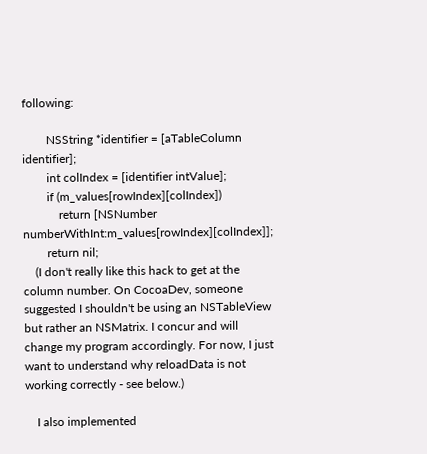following:

        NSString *identifier = [aTableColumn identifier];
        int colIndex = [identifier intValue];
        if (m_values[rowIndex][colIndex])
            return [NSNumber numberWithInt:m_values[rowIndex][colIndex]];
        return nil;
    (I don't really like this hack to get at the column number. On CocoaDev, someone suggested I shouldn't be using an NSTableView but rather an NSMatrix. I concur and will change my program accordingly. For now, I just want to understand why reloadData is not working correctly - see below.)

    I also implemented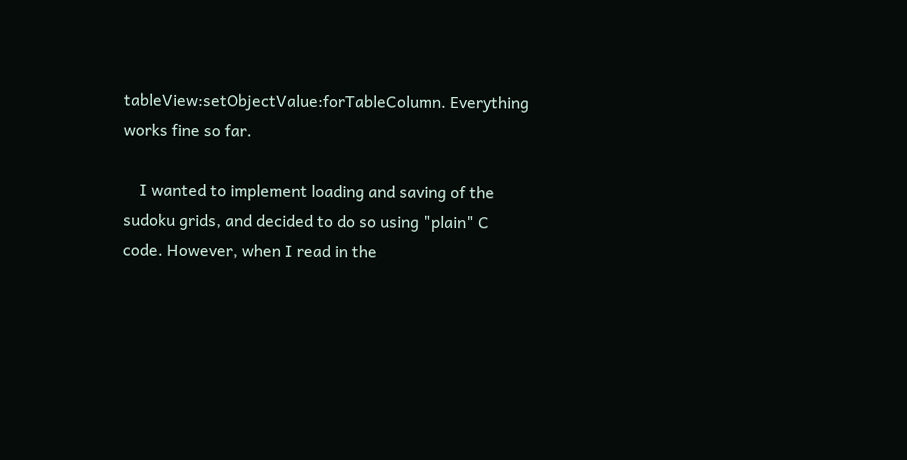tableView:setObjectValue:forTableColumn. Everything works fine so far.

    I wanted to implement loading and saving of the sudoku grids, and decided to do so using "plain" C code. However, when I read in the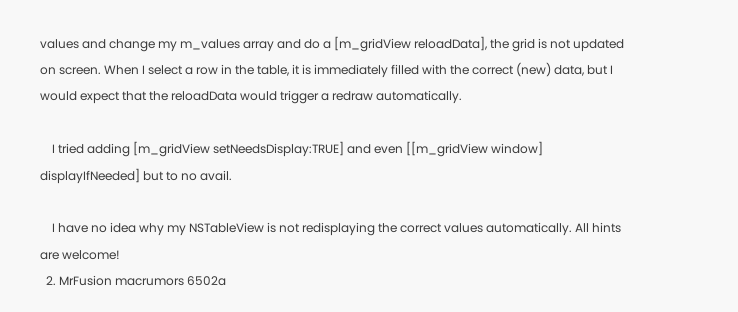values and change my m_values array and do a [m_gridView reloadData], the grid is not updated on screen. When I select a row in the table, it is immediately filled with the correct (new) data, but I would expect that the reloadData would trigger a redraw automatically.

    I tried adding [m_gridView setNeedsDisplay:TRUE] and even [[m_gridView window] displayIfNeeded] but to no avail.

    I have no idea why my NSTableView is not redisplaying the correct values automatically. All hints are welcome!
  2. MrFusion macrumors 6502a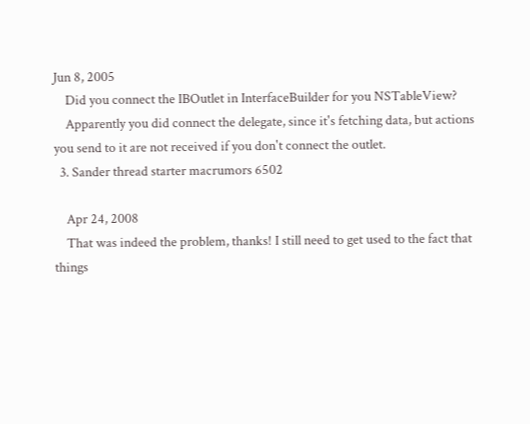Jun 8, 2005
    Did you connect the IBOutlet in InterfaceBuilder for you NSTableView?
    Apparently you did connect the delegate, since it's fetching data, but actions you send to it are not received if you don't connect the outlet.
  3. Sander thread starter macrumors 6502

    Apr 24, 2008
    That was indeed the problem, thanks! I still need to get used to the fact that things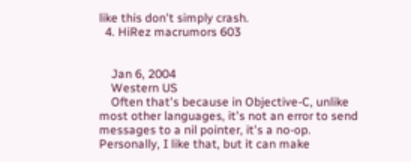like this don't simply crash.
  4. HiRez macrumors 603


    Jan 6, 2004
    Western US
    Often that's because in Objective-C, unlike most other languages, it's not an error to send messages to a nil pointer, it's a no-op. Personally, I like that, but it can make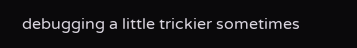debugging a little trickier sometimes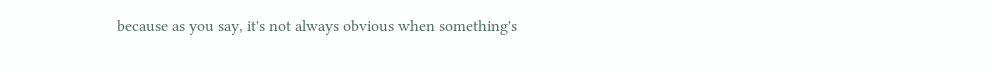because as you say, it's not always obvious when something's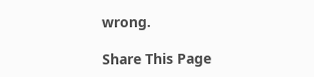wrong.

Share This Page